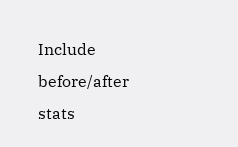Include before/after stats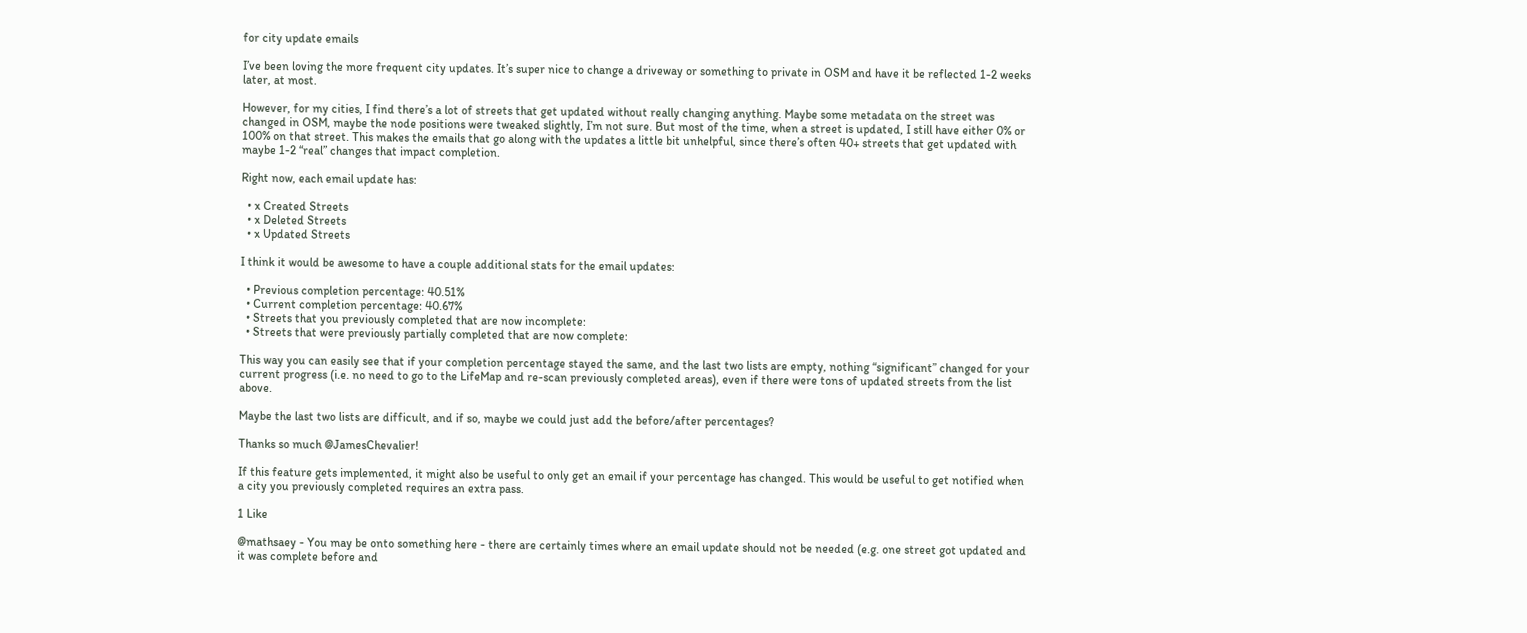for city update emails

I’ve been loving the more frequent city updates. It’s super nice to change a driveway or something to private in OSM and have it be reflected 1-2 weeks later, at most.

However, for my cities, I find there’s a lot of streets that get updated without really changing anything. Maybe some metadata on the street was changed in OSM, maybe the node positions were tweaked slightly, I’m not sure. But most of the time, when a street is updated, I still have either 0% or 100% on that street. This makes the emails that go along with the updates a little bit unhelpful, since there’s often 40+ streets that get updated with maybe 1-2 “real” changes that impact completion.

Right now, each email update has:

  • x Created Streets
  • x Deleted Streets
  • x Updated Streets

I think it would be awesome to have a couple additional stats for the email updates:

  • Previous completion percentage: 40.51%
  • Current completion percentage: 40.67%
  • Streets that you previously completed that are now incomplete:
  • Streets that were previously partially completed that are now complete:

This way you can easily see that if your completion percentage stayed the same, and the last two lists are empty, nothing “significant” changed for your current progress (i.e. no need to go to the LifeMap and re-scan previously completed areas), even if there were tons of updated streets from the list above.

Maybe the last two lists are difficult, and if so, maybe we could just add the before/after percentages?

Thanks so much @JamesChevalier!

If this feature gets implemented, it might also be useful to only get an email if your percentage has changed. This would be useful to get notified when a city you previously completed requires an extra pass.

1 Like

@mathsaey - You may be onto something here - there are certainly times where an email update should not be needed (e.g. one street got updated and it was complete before and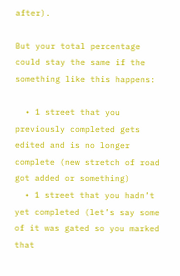after).

But your total percentage could stay the same if the something like this happens:

  • 1 street that you previously completed gets edited and is no longer complete (new stretch of road got added or something)
  • 1 street that you hadn’t yet completed (let’s say some of it was gated so you marked that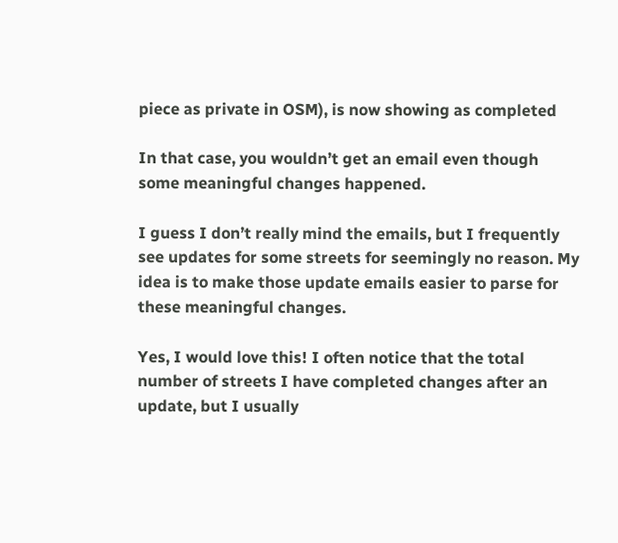piece as private in OSM), is now showing as completed

In that case, you wouldn’t get an email even though some meaningful changes happened.

I guess I don’t really mind the emails, but I frequently see updates for some streets for seemingly no reason. My idea is to make those update emails easier to parse for these meaningful changes.

Yes, I would love this! I often notice that the total number of streets I have completed changes after an update, but I usually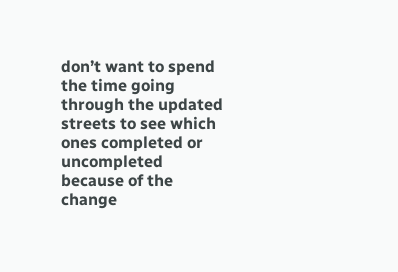don’t want to spend the time going through the updated streets to see which ones completed or uncompleted because of the change